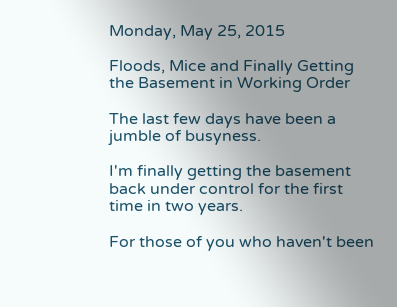Monday, May 25, 2015

Floods, Mice and Finally Getting the Basement in Working Order

The last few days have been a jumble of busyness.

I'm finally getting the basement back under control for the first time in two years.

For those of you who haven't been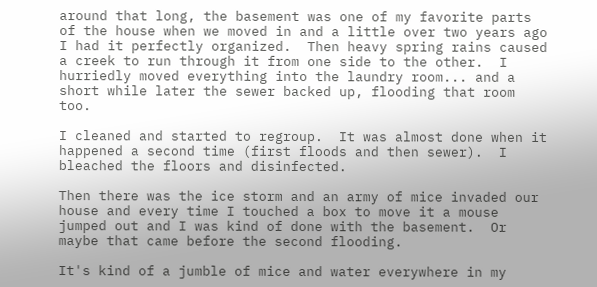around that long, the basement was one of my favorite parts of the house when we moved in and a little over two years ago I had it perfectly organized.  Then heavy spring rains caused a creek to run through it from one side to the other.  I hurriedly moved everything into the laundry room... and a short while later the sewer backed up, flooding that room too.

I cleaned and started to regroup.  It was almost done when it happened a second time (first floods and then sewer).  I bleached the floors and disinfected.

Then there was the ice storm and an army of mice invaded our house and every time I touched a box to move it a mouse jumped out and I was kind of done with the basement.  Or maybe that came before the second flooding.

It's kind of a jumble of mice and water everywhere in my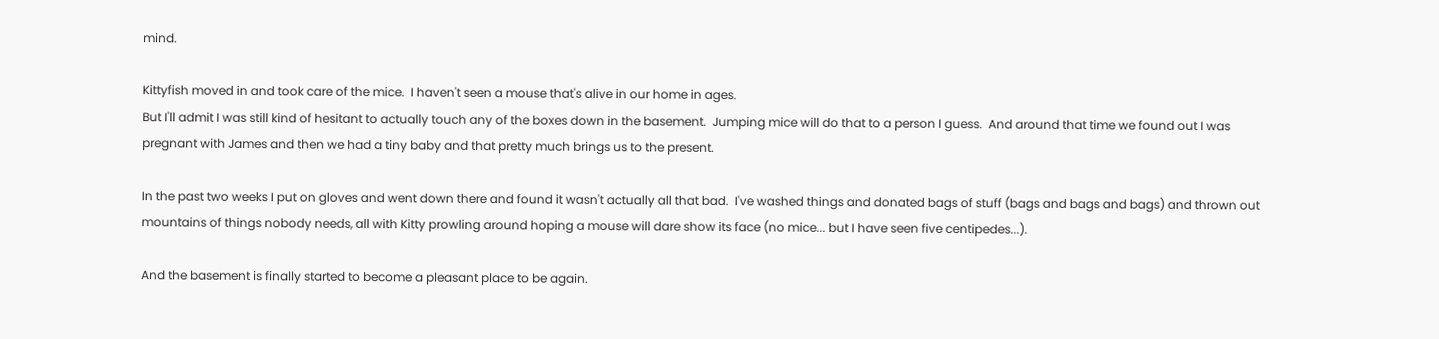mind.

Kittyfish moved in and took care of the mice.  I haven't seen a mouse that's alive in our home in ages.
But I'll admit I was still kind of hesitant to actually touch any of the boxes down in the basement.  Jumping mice will do that to a person I guess.  And around that time we found out I was pregnant with James and then we had a tiny baby and that pretty much brings us to the present.

In the past two weeks I put on gloves and went down there and found it wasn't actually all that bad.  I've washed things and donated bags of stuff (bags and bags and bags) and thrown out mountains of things nobody needs, all with Kitty prowling around hoping a mouse will dare show its face (no mice... but I have seen five centipedes...).

And the basement is finally started to become a pleasant place to be again.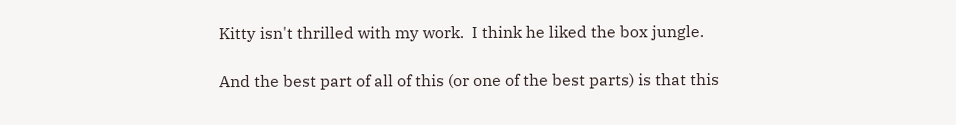Kitty isn't thrilled with my work.  I think he liked the box jungle.

And the best part of all of this (or one of the best parts) is that this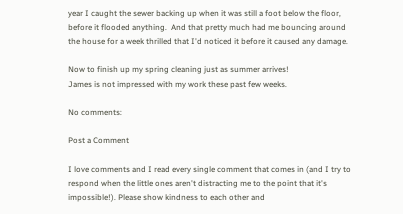year I caught the sewer backing up when it was still a foot below the floor, before it flooded anything.  And that pretty much had me bouncing around the house for a week thrilled that I'd noticed it before it caused any damage.

Now to finish up my spring cleaning just as summer arrives!
James is not impressed with my work these past few weeks.

No comments:

Post a Comment

I love comments and I read every single comment that comes in (and I try to respond when the little ones aren't distracting me to the point that it's impossible!). Please show kindness to each other and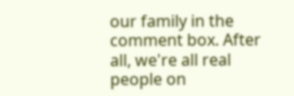our family in the comment box. After all, we're all real people on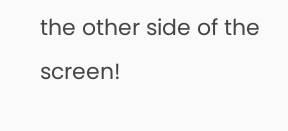the other side of the screen!